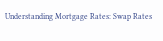Understanding Mortgage Rates: Swap Rates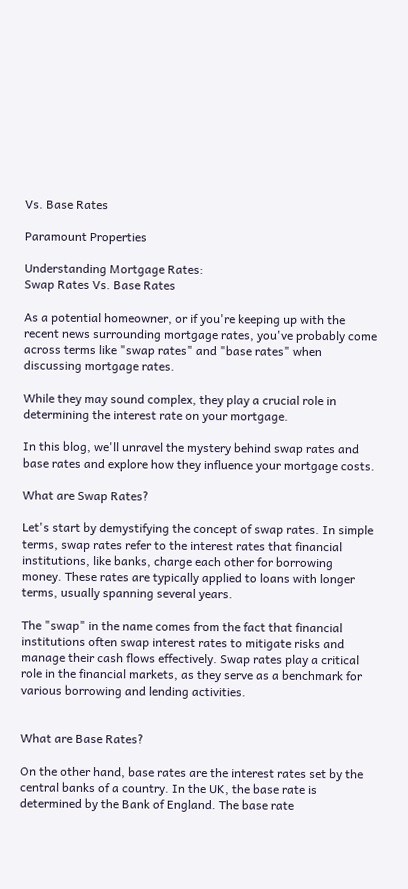Vs. Base Rates

Paramount Properties

Understanding Mortgage Rates:
Swap Rates Vs. Base Rates

As a potential homeowner, or if you're keeping up with the recent news surrounding mortgage rates, you've probably come across terms like "swap rates" and "base rates" when discussing mortgage rates.

While they may sound complex, they play a crucial role in determining the interest rate on your mortgage.

In this blog, we'll unravel the mystery behind swap rates and base rates and explore how they influence your mortgage costs.

What are Swap Rates?

Let's start by demystifying the concept of swap rates. In simple terms, swap rates refer to the interest rates that financial institutions, like banks, charge each other for borrowing money. These rates are typically applied to loans with longer terms, usually spanning several years.

The "swap" in the name comes from the fact that financial institutions often swap interest rates to mitigate risks and manage their cash flows effectively. Swap rates play a critical role in the financial markets, as they serve as a benchmark for various borrowing and lending activities.


What are Base Rates?

On the other hand, base rates are the interest rates set by the central banks of a country. In the UK, the base rate is determined by the Bank of England. The base rate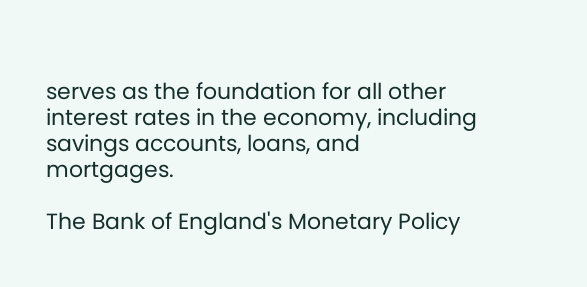serves as the foundation for all other interest rates in the economy, including savings accounts, loans, and mortgages.

The Bank of England's Monetary Policy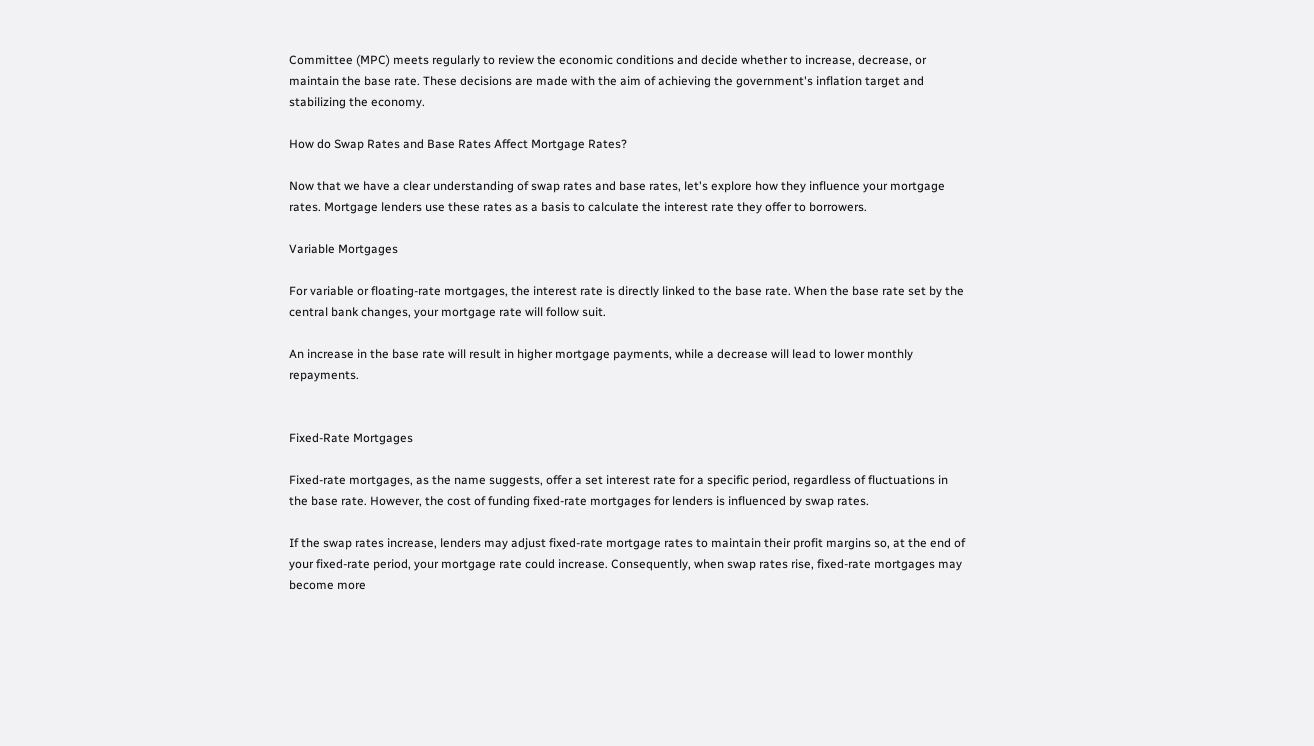Committee (MPC) meets regularly to review the economic conditions and decide whether to increase, decrease, or maintain the base rate. These decisions are made with the aim of achieving the government's inflation target and stabilizing the economy.

How do Swap Rates and Base Rates Affect Mortgage Rates?

Now that we have a clear understanding of swap rates and base rates, let's explore how they influence your mortgage rates. Mortgage lenders use these rates as a basis to calculate the interest rate they offer to borrowers.

Variable Mortgages

For variable or floating-rate mortgages, the interest rate is directly linked to the base rate. When the base rate set by the central bank changes, your mortgage rate will follow suit.

An increase in the base rate will result in higher mortgage payments, while a decrease will lead to lower monthly repayments.


Fixed-Rate Mortgages

Fixed-rate mortgages, as the name suggests, offer a set interest rate for a specific period, regardless of fluctuations in the base rate. However, the cost of funding fixed-rate mortgages for lenders is influenced by swap rates.

If the swap rates increase, lenders may adjust fixed-rate mortgage rates to maintain their profit margins so, at the end of your fixed-rate period, your mortgage rate could increase. Consequently, when swap rates rise, fixed-rate mortgages may become more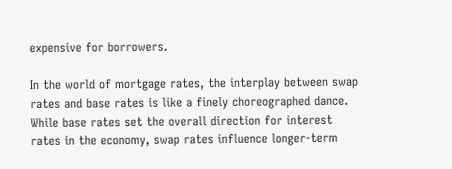expensive for borrowers.

In the world of mortgage rates, the interplay between swap rates and base rates is like a finely choreographed dance. While base rates set the overall direction for interest rates in the economy, swap rates influence longer-term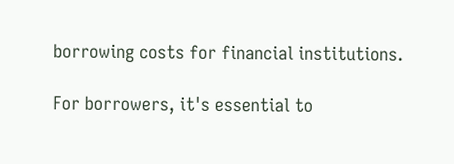borrowing costs for financial institutions.

For borrowers, it's essential to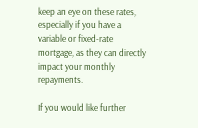keep an eye on these rates, especially if you have a variable or fixed-rate mortgage, as they can directly impact your monthly repayments.

If you would like further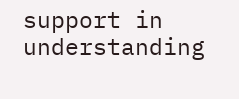support in understanding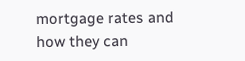mortgage rates and how they can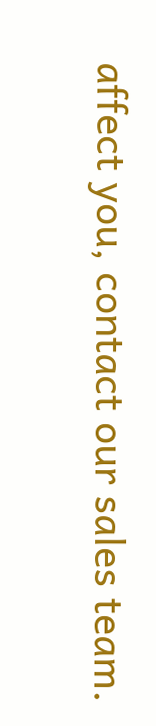affect you, contact our sales team.